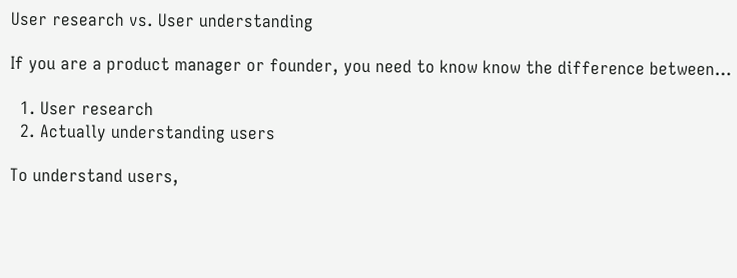User research vs. User understanding

If you are a product manager or founder, you need to know know the difference between…

  1. User research
  2. Actually understanding users

To understand users,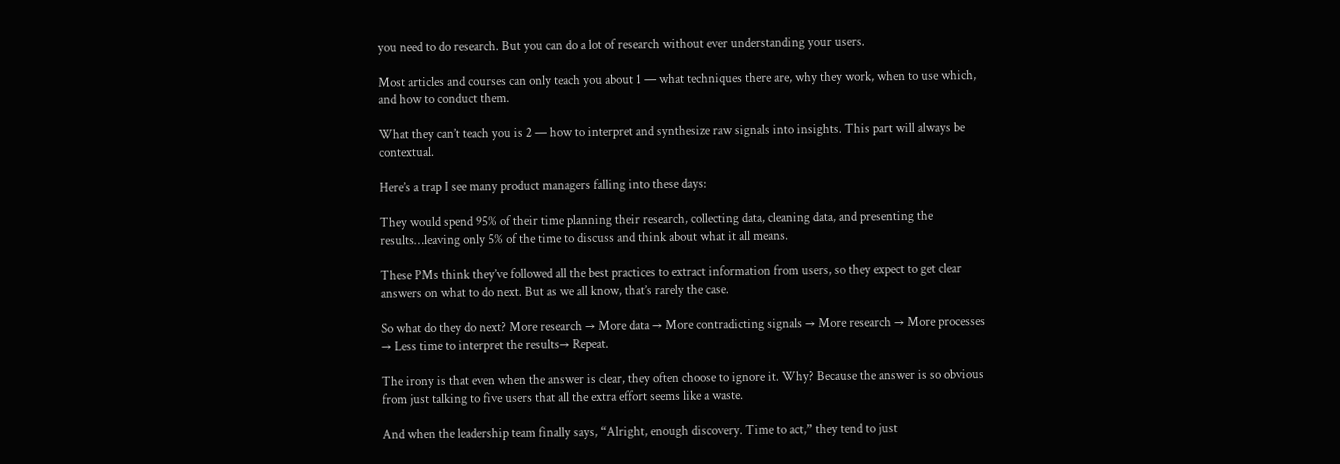you need to do research. But you can do a lot of research without ever understanding your users.

Most articles and courses can only teach you about 1 — what techniques there are, why they work, when to use which, and how to conduct them.

What they can’t teach you is 2 — how to interpret and synthesize raw signals into insights. This part will always be contextual.

Here’s a trap I see many product managers falling into these days:

They would spend 95% of their time planning their research, collecting data, cleaning data, and presenting the results…leaving only 5% of the time to discuss and think about what it all means.

These PMs think they’ve followed all the best practices to extract information from users, so they expect to get clear answers on what to do next. But as we all know, that’s rarely the case.

So what do they do next? More research → More data → More contradicting signals → More research → More processes → Less time to interpret the results→ Repeat.

The irony is that even when the answer is clear, they often choose to ignore it. Why? Because the answer is so obvious from just talking to five users that all the extra effort seems like a waste.

And when the leadership team finally says, “Alright, enough discovery. Time to act,” they tend to just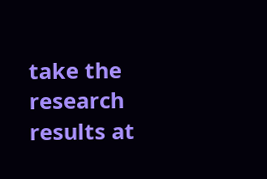take the research results at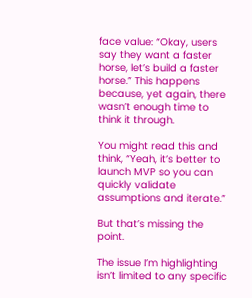face value: “Okay, users say they want a faster horse, let’s build a faster horse.” This happens because, yet again, there wasn’t enough time to think it through.

You might read this and think, “Yeah, it’s better to launch MVP so you can quickly validate assumptions and iterate.”

But that’s missing the point.

The issue I’m highlighting isn’t limited to any specific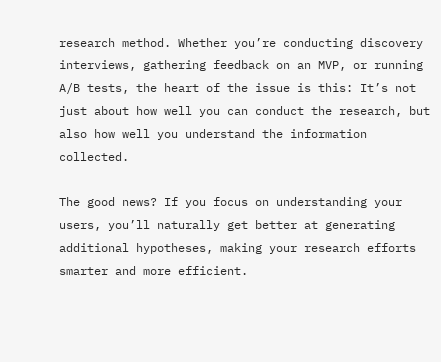research method. Whether you’re conducting discovery interviews, gathering feedback on an MVP, or running A/B tests, the heart of the issue is this: It’s not just about how well you can conduct the research, but also how well you understand the information collected.

The good news? If you focus on understanding your users, you’ll naturally get better at generating additional hypotheses, making your research efforts smarter and more efficient.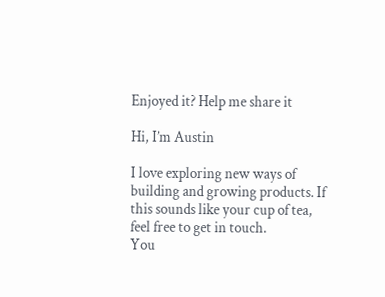Enjoyed it? Help me share it

Hi, I’m Austin

I love exploring new ways of building and growing products. If this sounds like your cup of tea, feel free to get in touch.
You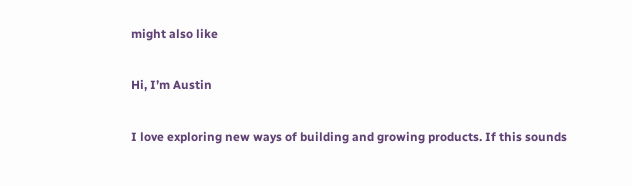might also like

Hi, I’m Austin

I love exploring new ways of building and growing products. If this sounds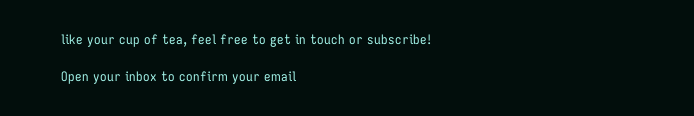like your cup of tea, feel free to get in touch or subscribe!

Open your inbox to confirm your email